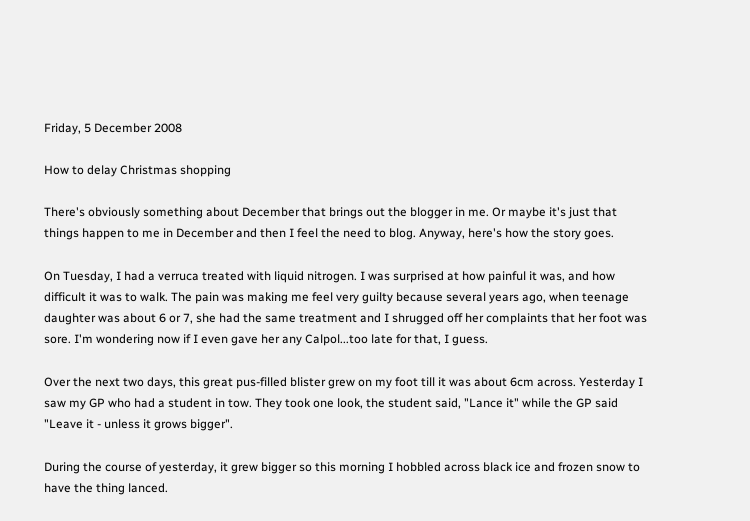Friday, 5 December 2008

How to delay Christmas shopping

There's obviously something about December that brings out the blogger in me. Or maybe it's just that things happen to me in December and then I feel the need to blog. Anyway, here's how the story goes.

On Tuesday, I had a verruca treated with liquid nitrogen. I was surprised at how painful it was, and how difficult it was to walk. The pain was making me feel very guilty because several years ago, when teenage daughter was about 6 or 7, she had the same treatment and I shrugged off her complaints that her foot was sore. I'm wondering now if I even gave her any Calpol...too late for that, I guess.

Over the next two days, this great pus-filled blister grew on my foot till it was about 6cm across. Yesterday I saw my GP who had a student in tow. They took one look, the student said, "Lance it" while the GP said "Leave it - unless it grows bigger".

During the course of yesterday, it grew bigger so this morning I hobbled across black ice and frozen snow to have the thing lanced.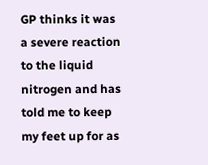GP thinks it was a severe reaction to the liquid nitrogen and has told me to keep my feet up for as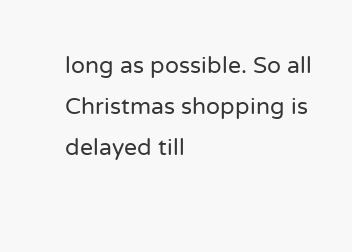long as possible. So all Christmas shopping is delayed till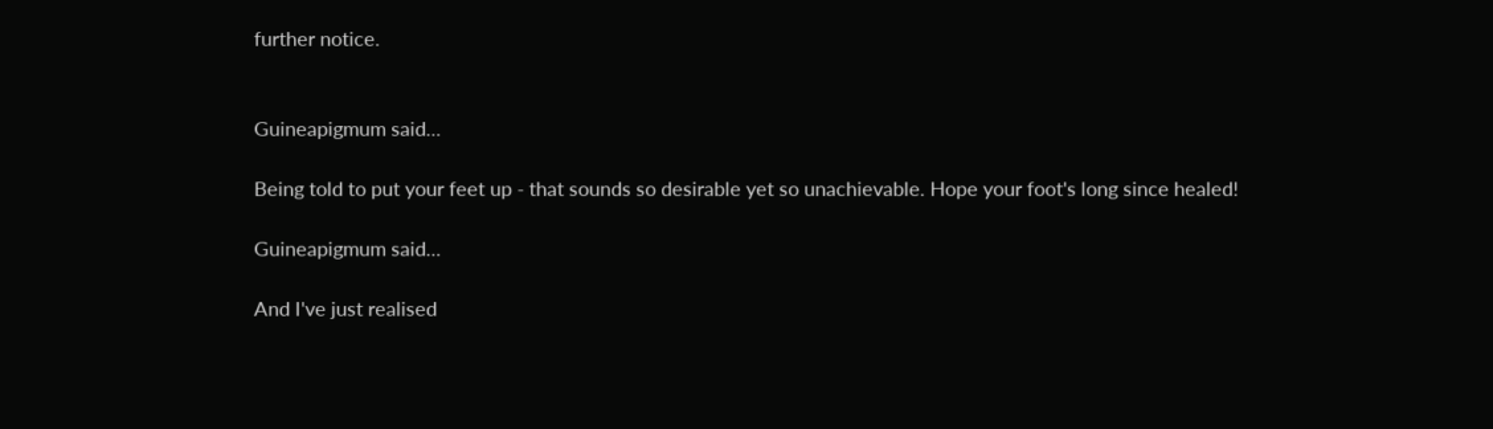further notice.


Guineapigmum said...

Being told to put your feet up - that sounds so desirable yet so unachievable. Hope your foot's long since healed!

Guineapigmum said...

And I've just realised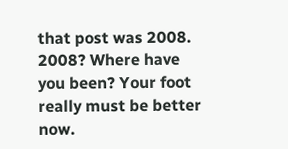that post was 2008. 2008? Where have you been? Your foot really must be better now.